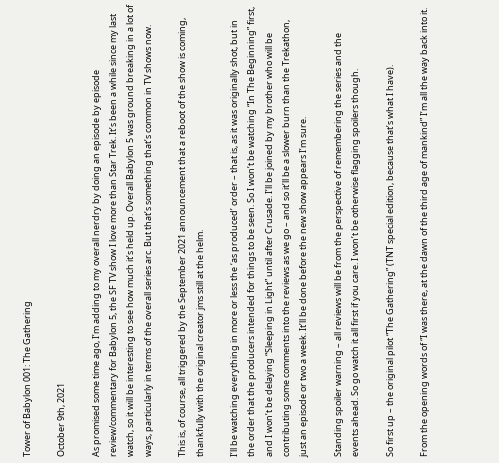Tower of Babylon 001: The Gathering

October 9th, 2021

As promised some time ago, I’m adding to my overall nerdry by doing an episode by episode review/commentary for Babylon 5, the SF TV show I love more than Star Trek. It’s been a while since my last watch, so it will be interesting to see how much it’s held up. Overall Babylon 5 was ground breaking in a lot of ways, particularly in terms of the overall series arc. But that’s something that’s common in TV shows now.

This is, of course, all triggered by the September 2021 announcement that a reboot of the show is coming, thankfully with the original creator jms still at the helm.

I’ll be watching everything in more or less the ‘as produced’ order – that is, as it was originally shot, but in the order that the producers intended for things to be seen. So I won’t be watching “In The Beginning” first, and I won’t be delaying “Sleeping in Light” until after Crusade. I’ll be joined by my brother who will be contributing some comments into the reviews as we go – and so it’ll be a slower burn than the Trekathon, just an episode or two a week. It’ll be done before the new show appears I’m sure.

Standing spoiler warning – all reviews will be from the perspective of remembering the series and the events ahead. So go watch it all first if you care. I won’t be otherwise flagging spoilers though.

So first up – the original pilot “The Gathering” (TNT special edition, because that’s what I have).

From the opening words of “I was there, at the dawn of the third age of mankind” I’m all the way back into it.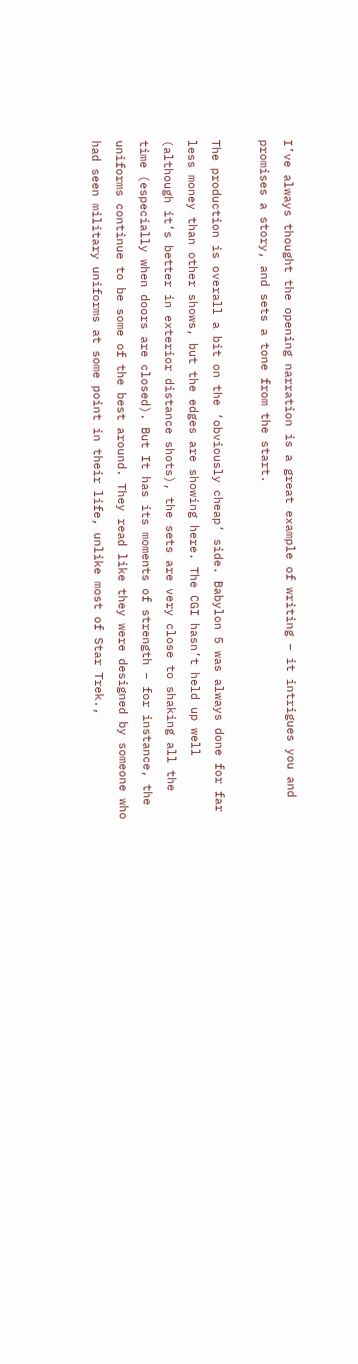I’ve always thought the opening narration is a great example of writing – it intrigues you and promises a story, and sets a tone from the start.

The production is overall a bit on the ‘obviously cheap’ side. Babylon 5 was always done for far less money than other shows, but the edges are showing here. The CGI hasn’t held up well (although it’s better in exterior distance shots), the sets are very close to shaking all the time (especially when doors are closed). But It has its moments of strength – for instance, the uniforms continue to be some of the best around. They read like they were designed by someone who had seen military uniforms at some point in their life, unlike most of Star Trek.,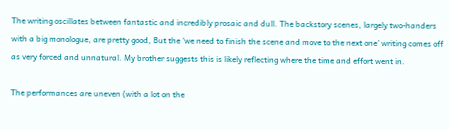The writing oscillates between fantastic and incredibly prosaic and dull. The backstory scenes, largely two-handers with a big monologue, are pretty good, But the ‘we need to finish the scene and move to the next one’ writing comes off as very forced and unnatural. My brother suggests this is likely reflecting where the time and effort went in.

The performances are uneven (with a lot on the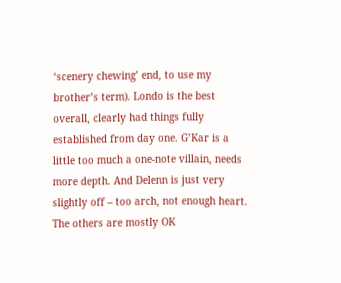‘scenery chewing’ end, to use my brother’s term). Londo is the best overall, clearly had things fully established from day one. G’Kar is a little too much a one-note villain, needs more depth. And Delenn is just very slightly off – too arch, not enough heart. The others are mostly OK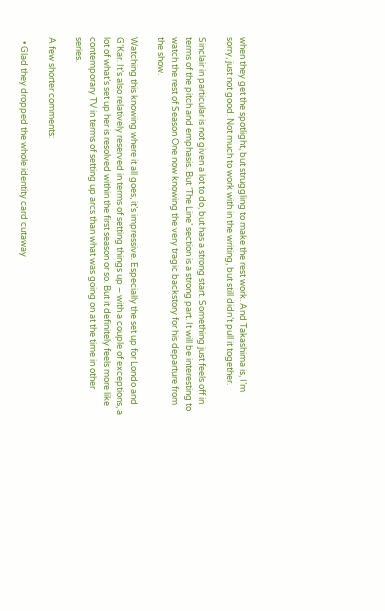when they get the spotlight, but struggling to make the rest work. And Takashima is, I’m sorry, just not good. Not much to work with in the writing, but still didn’t pull it together.

Sinclair in particular is not given a lot to do, but has a strong start. Something just feels off in terms of the pitch and emphasis. But ‘The Line’ section is a strong part. It will be interesting to watch the rest of Season One now knowing the very tragic backstory for his departure from the show.

Watching this knowing where it all goes, it’s impressive. Especially the set up for Londo and G’Kar. It’s also relatively reserved in terms of setting things up – with a couple of exceptions, a lot of what’s set up her is resolved within the first season or so. But it definitely feels more like contemporary TV in terms of setting up arcs than what was going on at the time in other series.

A few shorter comments:

  • Glad they dropped the whole identity card cutaway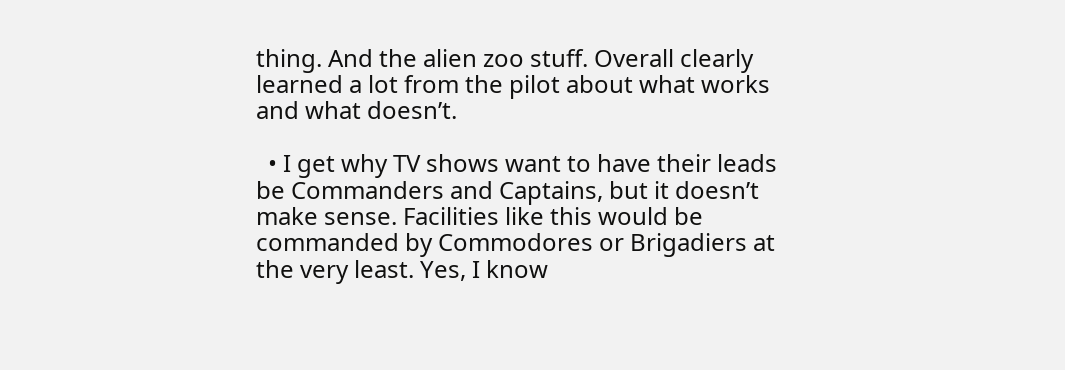thing. And the alien zoo stuff. Overall clearly learned a lot from the pilot about what works and what doesn’t.

  • I get why TV shows want to have their leads be Commanders and Captains, but it doesn’t make sense. Facilities like this would be commanded by Commodores or Brigadiers at the very least. Yes, I know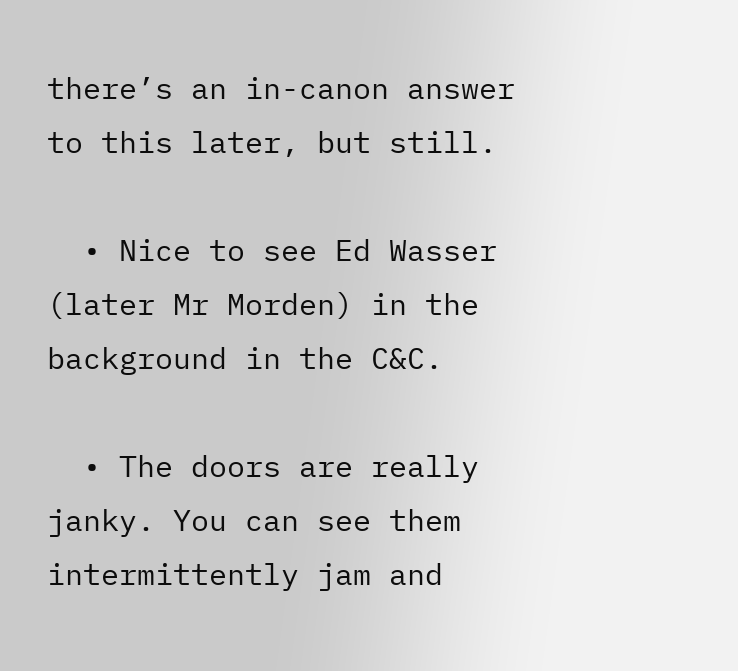there’s an in-canon answer to this later, but still.

  • Nice to see Ed Wasser (later Mr Morden) in the background in the C&C.

  • The doors are really janky. You can see them intermittently jam and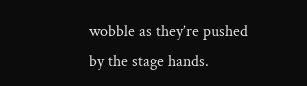wobble as they’re pushed by the stage hands.